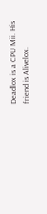Deadlox is a CPU Mii. His friend is Alivelox.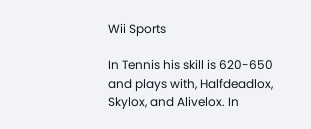Wii Sports

In Tennis his skill is 620-650 and plays with, Halfdeadlox, Skylox, and Alivelox. In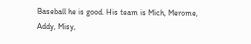Baseball he is good. His team is Mich, Merome, Addy, Misy,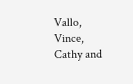Vallo, Vince, Cathy and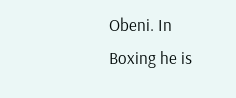Obeni. In Boxing he is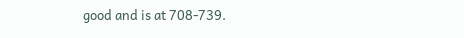good and is at 708-739.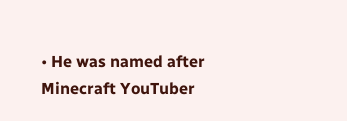• He was named after Minecraft YouTuber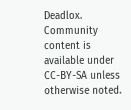Deadlox.
Community content is available under CC-BY-SA unless otherwise noted.